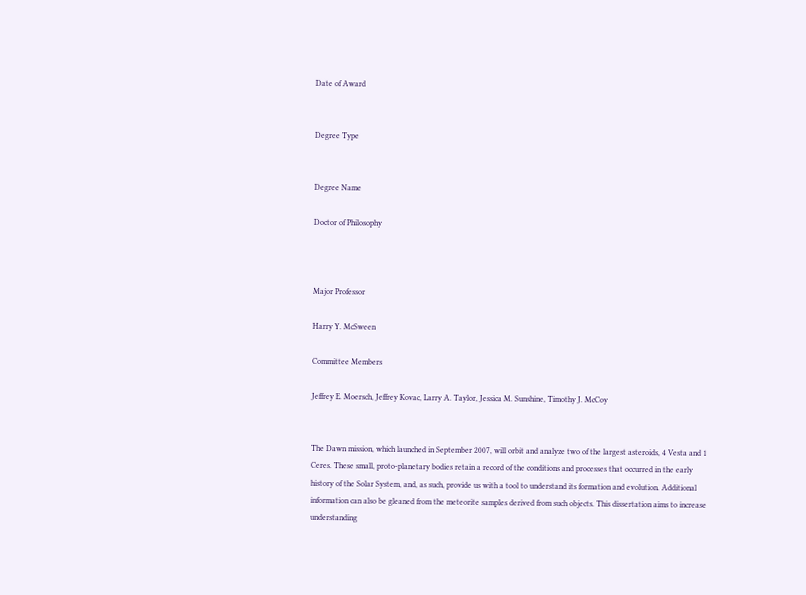Date of Award


Degree Type


Degree Name

Doctor of Philosophy



Major Professor

Harry Y. McSween

Committee Members

Jeffrey E. Moersch, Jeffrey Kovac, Larry A. Taylor, Jessica M. Sunshine, Timothy J. McCoy


The Dawn mission, which launched in September 2007, will orbit and analyze two of the largest asteroids, 4 Vesta and 1 Ceres. These small, proto-planetary bodies retain a record of the conditions and processes that occurred in the early history of the Solar System, and, as such, provide us with a tool to understand its formation and evolution. Additional information can also be gleaned from the meteorite samples derived from such objects. This dissertation aims to increase understanding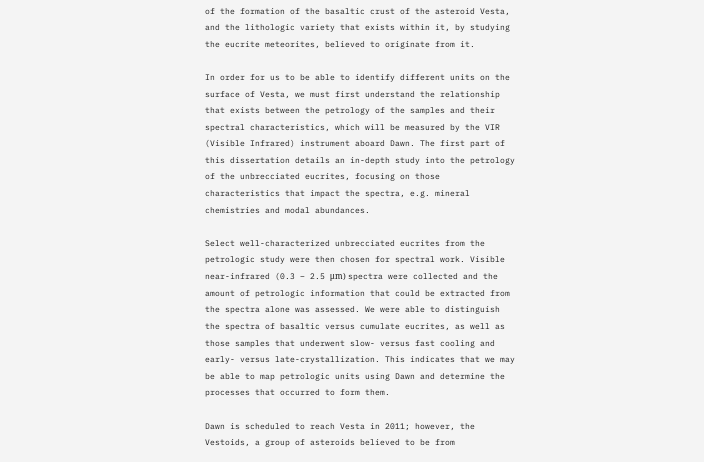of the formation of the basaltic crust of the asteroid Vesta, and the lithologic variety that exists within it, by studying the eucrite meteorites, believed to originate from it.

In order for us to be able to identify different units on the surface of Vesta, we must first understand the relationship that exists between the petrology of the samples and their spectral characteristics, which will be measured by the VIR (Visible Infrared) instrument aboard Dawn. The first part of this dissertation details an in-depth study into the petrology of the unbrecciated eucrites, focusing on those characteristics that impact the spectra, e.g. mineral chemistries and modal abundances.

Select well-characterized unbrecciated eucrites from the petrologic study were then chosen for spectral work. Visible near-infrared (0.3 – 2.5 μm) spectra were collected and the amount of petrologic information that could be extracted from the spectra alone was assessed. We were able to distinguish the spectra of basaltic versus cumulate eucrites, as well as those samples that underwent slow- versus fast cooling and early- versus late-crystallization. This indicates that we may be able to map petrologic units using Dawn and determine the processes that occurred to form them.

Dawn is scheduled to reach Vesta in 2011; however, the Vestoids, a group of asteroids believed to be from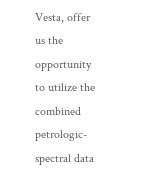Vesta, offer us the opportunity to utilize the combined petrologic-spectral data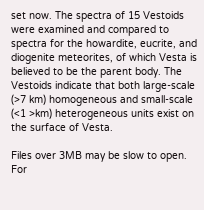set now. The spectra of 15 Vestoids were examined and compared to spectra for the howardite, eucrite, and diogenite meteorites, of which Vesta is believed to be the parent body. The Vestoids indicate that both large-scale (>7 km) homogeneous and small-scale (<1 >km) heterogeneous units exist on the surface of Vesta.

Files over 3MB may be slow to open. For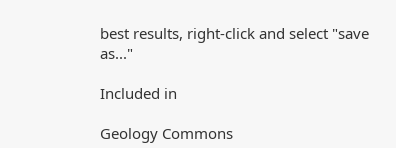best results, right-click and select "save as..."

Included in

Geology Commons